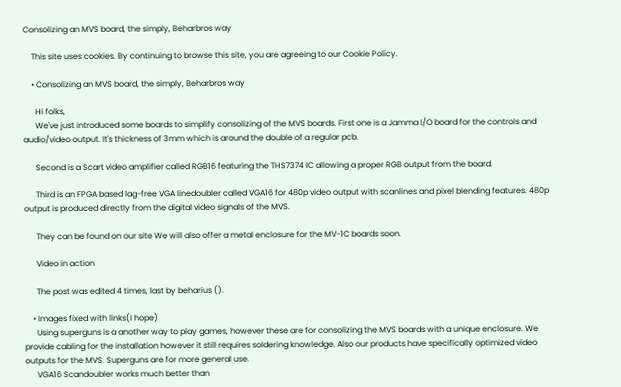Consolizing an MVS board, the simply, Beharbros way

    This site uses cookies. By continuing to browse this site, you are agreeing to our Cookie Policy.

    • Consolizing an MVS board, the simply, Beharbros way

      Hi folks,
      We've just introduced some boards to simplify consolizing of the MVS boards. First one is a Jamma I/O board for the controls and audio/video output. It's thickness of 3mm which is around the double of a regular pcb.

      Second is a Scart video amplifier called RGB16 featuring the THS7374 IC allowing a proper RGB output from the board.

      Third is an FPGA based lag-free VGA linedoubler called VGA16 for 480p video output with scanlines and pixel blending features. 480p output is produced directly from the digital video signals of the MVS.

      They can be found on our site We will also offer a metal enclosure for the MV-1C boards soon.

      Video in action

      The post was edited 4 times, last by beharius ().

    • Images fixed with links(I hope)
      Using superguns is a another way to play games, however these are for consolizing the MVS boards with a unique enclosure. We provide cabling for the installation however it still requires soldering knowledge. Also our products have specifically optimized video outputs for the MVS. Superguns are for more general use.
      VGA16 Scandoubler works much better than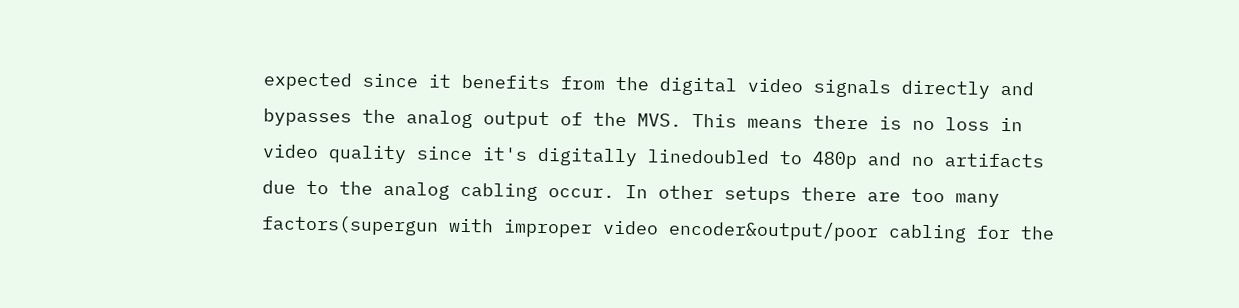expected since it benefits from the digital video signals directly and bypasses the analog output of the MVS. This means there is no loss in video quality since it's digitally linedoubled to 480p and no artifacts due to the analog cabling occur. In other setups there are too many factors(supergun with improper video encoder&output/poor cabling for the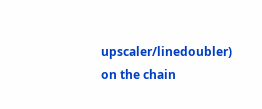upscaler/linedoubler) on the chain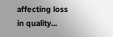affecting loss in quality...